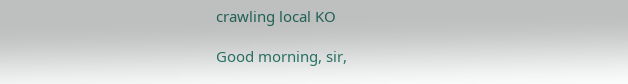crawling local KO

Good morning, sir,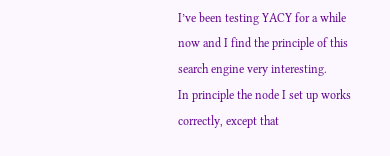I’ve been testing YACY for a while now and I find the principle of this search engine very interesting.
In principle the node I set up works correctly, except that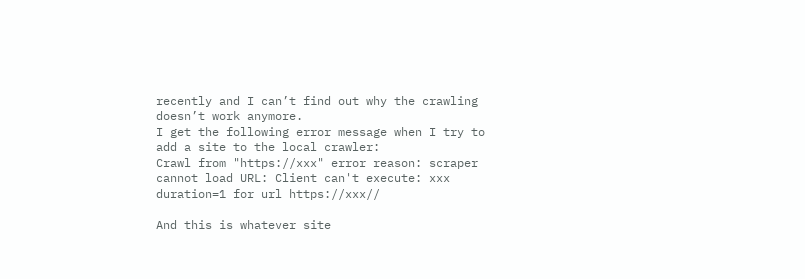recently and I can’t find out why the crawling doesn’t work anymore.
I get the following error message when I try to add a site to the local crawler:
Crawl from "https://xxx" error reason: scraper cannot load URL: Client can't execute: xxx duration=1 for url https://xxx//

And this is whatever site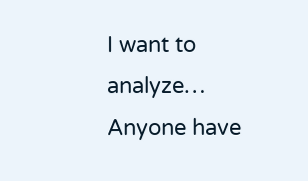I want to analyze…
Anyone have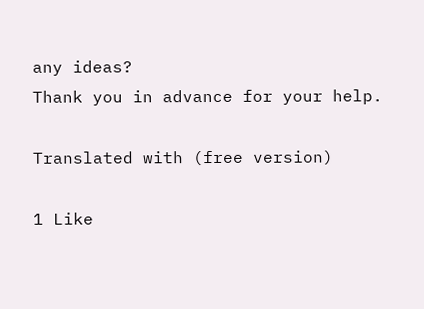any ideas?
Thank you in advance for your help.

Translated with (free version)

1 Like